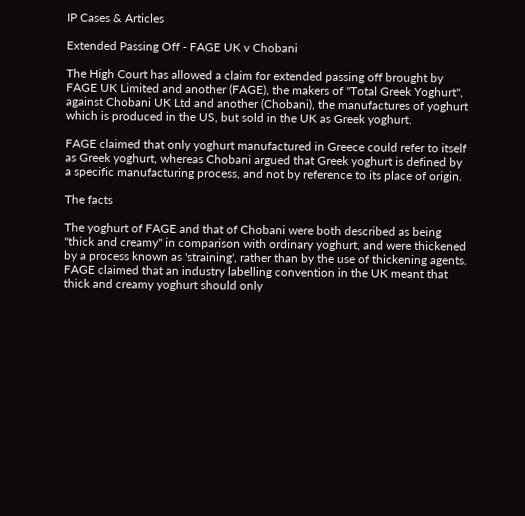IP Cases & Articles

Extended Passing Off - FAGE UK v Chobani

The High Court has allowed a claim for extended passing off brought by FAGE UK Limited and another (FAGE), the makers of "Total Greek Yoghurt", against Chobani UK Ltd and another (Chobani), the manufactures of yoghurt which is produced in the US, but sold in the UK as Greek yoghurt.

FAGE claimed that only yoghurt manufactured in Greece could refer to itself as Greek yoghurt, whereas Chobani argued that Greek yoghurt is defined by a specific manufacturing process, and not by reference to its place of origin.

The facts

The yoghurt of FAGE and that of Chobani were both described as being "thick and creamy" in comparison with ordinary yoghurt, and were thickened by a process known as 'straining', rather than by the use of thickening agents. FAGE claimed that an industry labelling convention in the UK meant that thick and creamy yoghurt should only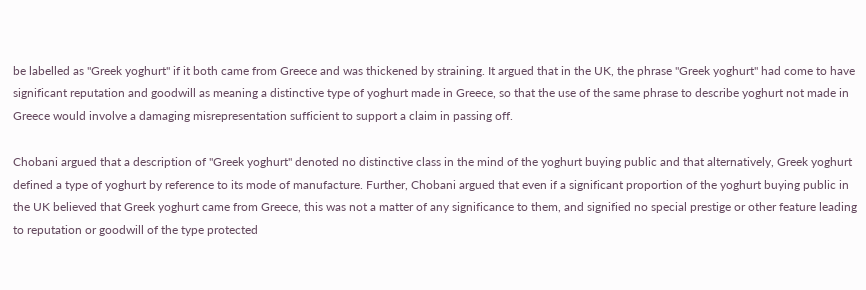be labelled as "Greek yoghurt" if it both came from Greece and was thickened by straining. It argued that in the UK, the phrase "Greek yoghurt" had come to have significant reputation and goodwill as meaning a distinctive type of yoghurt made in Greece, so that the use of the same phrase to describe yoghurt not made in Greece would involve a damaging misrepresentation sufficient to support a claim in passing off.

Chobani argued that a description of "Greek yoghurt" denoted no distinctive class in the mind of the yoghurt buying public and that alternatively, Greek yoghurt defined a type of yoghurt by reference to its mode of manufacture. Further, Chobani argued that even if a significant proportion of the yoghurt buying public in the UK believed that Greek yoghurt came from Greece, this was not a matter of any significance to them, and signified no special prestige or other feature leading to reputation or goodwill of the type protected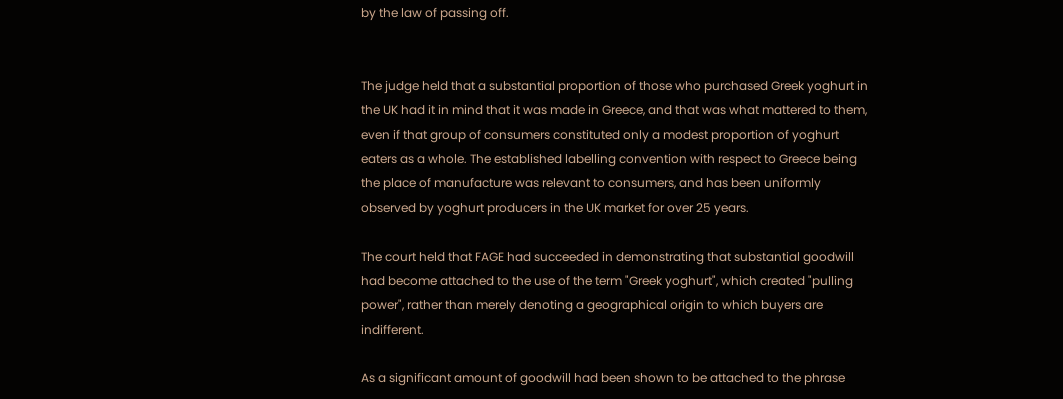by the law of passing off.


The judge held that a substantial proportion of those who purchased Greek yoghurt in the UK had it in mind that it was made in Greece, and that was what mattered to them, even if that group of consumers constituted only a modest proportion of yoghurt eaters as a whole. The established labelling convention with respect to Greece being the place of manufacture was relevant to consumers, and has been uniformly observed by yoghurt producers in the UK market for over 25 years.

The court held that FAGE had succeeded in demonstrating that substantial goodwill had become attached to the use of the term "Greek yoghurt", which created "pulling power", rather than merely denoting a geographical origin to which buyers are indifferent.

As a significant amount of goodwill had been shown to be attached to the phrase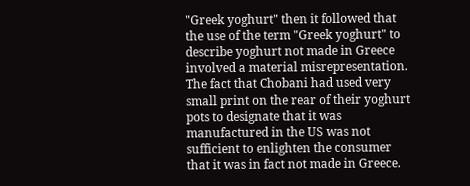"Greek yoghurt" then it followed that the use of the term "Greek yoghurt" to describe yoghurt not made in Greece involved a material misrepresentation. The fact that Chobani had used very small print on the rear of their yoghurt pots to designate that it was manufactured in the US was not sufficient to enlighten the consumer that it was in fact not made in Greece.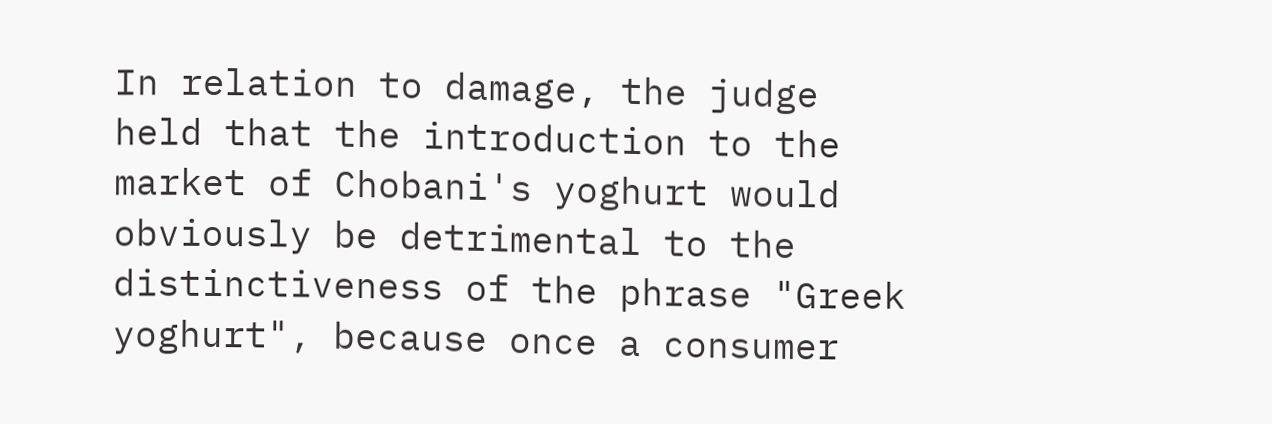In relation to damage, the judge held that the introduction to the market of Chobani's yoghurt would obviously be detrimental to the distinctiveness of the phrase "Greek yoghurt", because once a consumer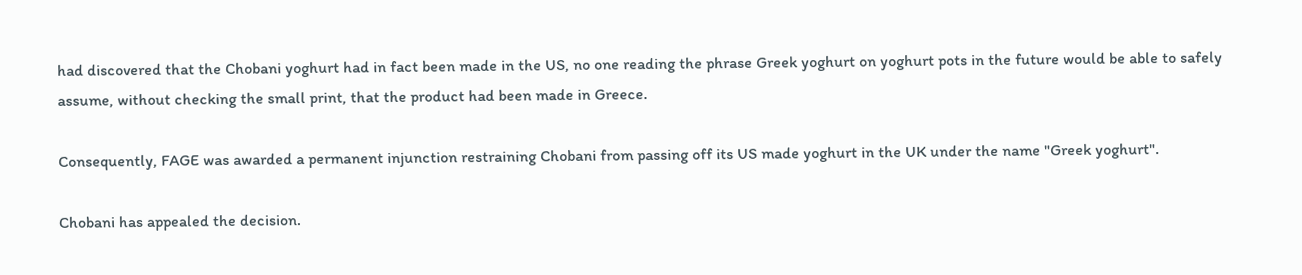had discovered that the Chobani yoghurt had in fact been made in the US, no one reading the phrase Greek yoghurt on yoghurt pots in the future would be able to safely assume, without checking the small print, that the product had been made in Greece.

Consequently, FAGE was awarded a permanent injunction restraining Chobani from passing off its US made yoghurt in the UK under the name "Greek yoghurt".

Chobani has appealed the decision.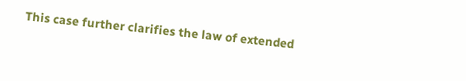This case further clarifies the law of extended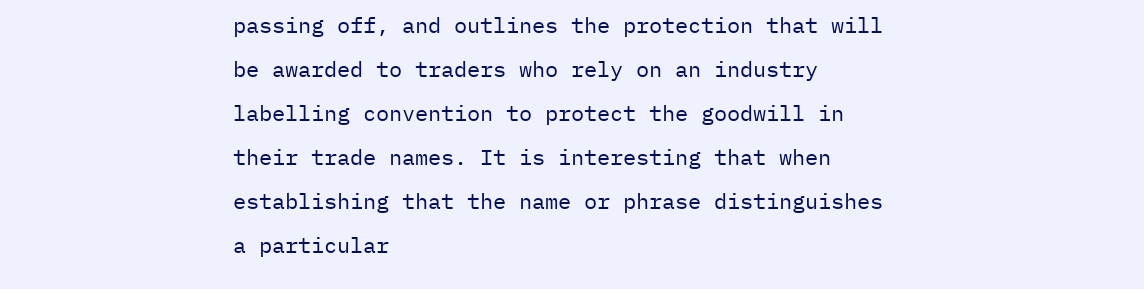passing off, and outlines the protection that will be awarded to traders who rely on an industry labelling convention to protect the goodwill in their trade names. It is interesting that when establishing that the name or phrase distinguishes a particular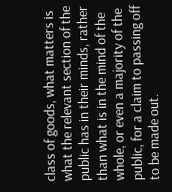class of goods, what matters is what the relevant section of the public has in their minds, rather than what is in the mind of the whole, or even a majority of the public, for a claim to passing off to be made out.